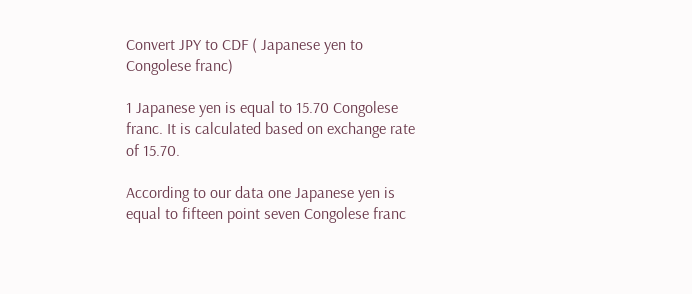Convert JPY to CDF ( Japanese yen to Congolese franc)

1 Japanese yen is equal to 15.70 Congolese franc. It is calculated based on exchange rate of 15.70.

According to our data one Japanese yen is equal to fifteen point seven Congolese franc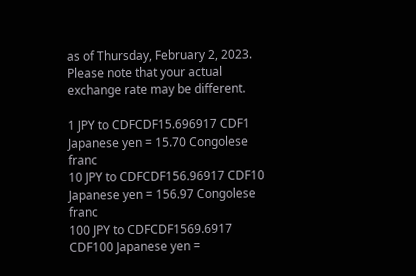as of Thursday, February 2, 2023. Please note that your actual exchange rate may be different.

1 JPY to CDFCDF15.696917 CDF1 Japanese yen = 15.70 Congolese franc
10 JPY to CDFCDF156.96917 CDF10 Japanese yen = 156.97 Congolese franc
100 JPY to CDFCDF1569.6917 CDF100 Japanese yen =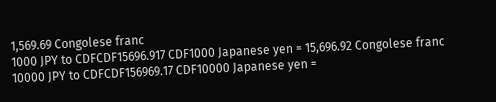1,569.69 Congolese franc
1000 JPY to CDFCDF15696.917 CDF1000 Japanese yen = 15,696.92 Congolese franc
10000 JPY to CDFCDF156969.17 CDF10000 Japanese yen =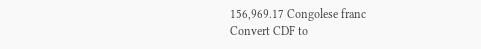156,969.17 Congolese franc
Convert CDF to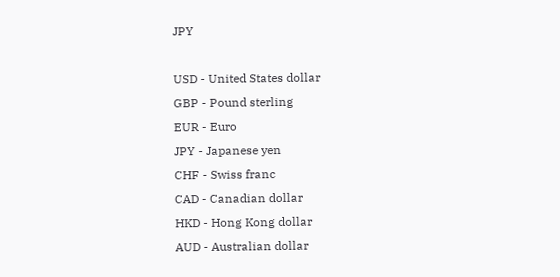JPY

USD - United States dollar
GBP - Pound sterling
EUR - Euro
JPY - Japanese yen
CHF - Swiss franc
CAD - Canadian dollar
HKD - Hong Kong dollar
AUD - Australian dollar